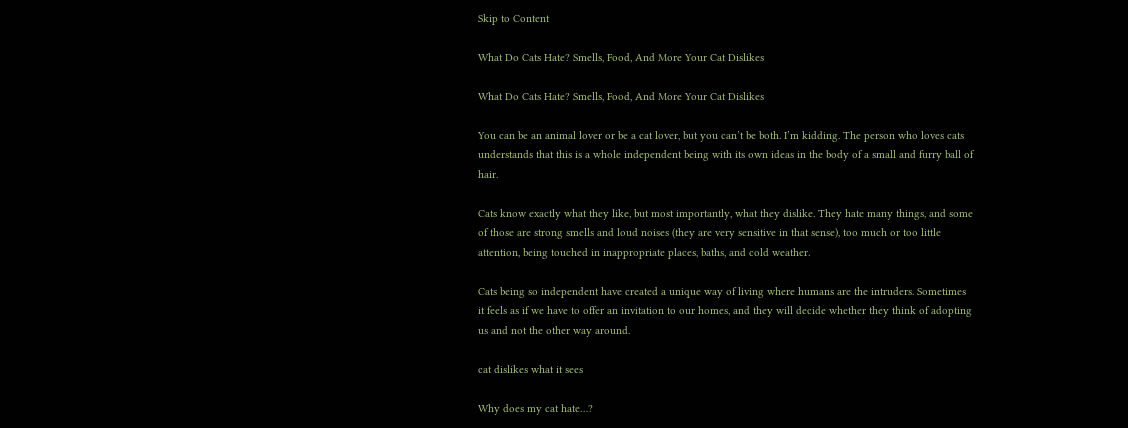Skip to Content

What Do Cats Hate? Smells, Food, And More Your Cat Dislikes

What Do Cats Hate? Smells, Food, And More Your Cat Dislikes

You can be an animal lover or be a cat lover, but you can’t be both. I’m kidding. The person who loves cats understands that this is a whole independent being with its own ideas in the body of a small and furry ball of hair.

Cats know exactly what they like, but most importantly, what they dislike. They hate many things, and some of those are strong smells and loud noises (they are very sensitive in that sense), too much or too little attention, being touched in inappropriate places, baths, and cold weather.

Cats being so independent have created a unique way of living where humans are the intruders. Sometimes it feels as if we have to offer an invitation to our homes, and they will decide whether they think of adopting us and not the other way around.

cat dislikes what it sees

Why does my cat hate…?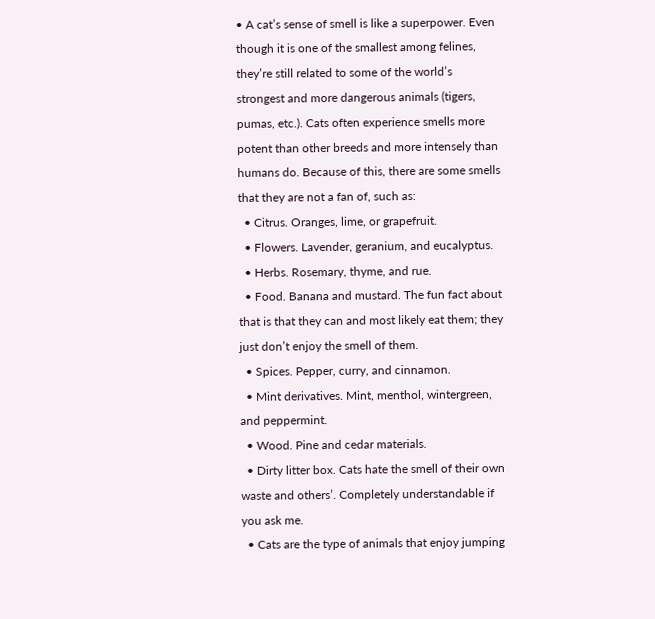• A cat’s sense of smell is like a superpower. Even though it is one of the smallest among felines, they’re still related to some of the world’s strongest and more dangerous animals (tigers, pumas, etc.). Cats often experience smells more potent than other breeds and more intensely than humans do. Because of this, there are some smells that they are not a fan of, such as:
  • Citrus. Oranges, lime, or grapefruit.
  • Flowers. Lavender, geranium, and eucalyptus.
  • Herbs. Rosemary, thyme, and rue.
  • Food. Banana and mustard. The fun fact about that is that they can and most likely eat them; they just don’t enjoy the smell of them.
  • Spices. Pepper, curry, and cinnamon.
  • Mint derivatives. Mint, menthol, wintergreen, and peppermint.
  • Wood. Pine and cedar materials.
  • Dirty litter box. Cats hate the smell of their own waste and others’. Completely understandable if you ask me.
  • Cats are the type of animals that enjoy jumping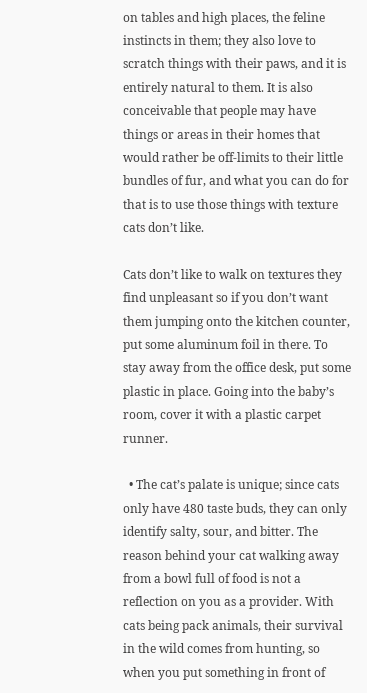on tables and high places, the feline instincts in them; they also love to scratch things with their paws, and it is entirely natural to them. It is also conceivable that people may have things or areas in their homes that would rather be off-limits to their little bundles of fur, and what you can do for that is to use those things with texture cats don’t like.

Cats don’t like to walk on textures they find unpleasant so if you don’t want them jumping onto the kitchen counter, put some aluminum foil in there. To stay away from the office desk, put some plastic in place. Going into the baby’s room, cover it with a plastic carpet runner.

  • The cat’s palate is unique; since cats only have 480 taste buds, they can only identify salty, sour, and bitter. The reason behind your cat walking away from a bowl full of food is not a reflection on you as a provider. With cats being pack animals, their survival in the wild comes from hunting, so when you put something in front of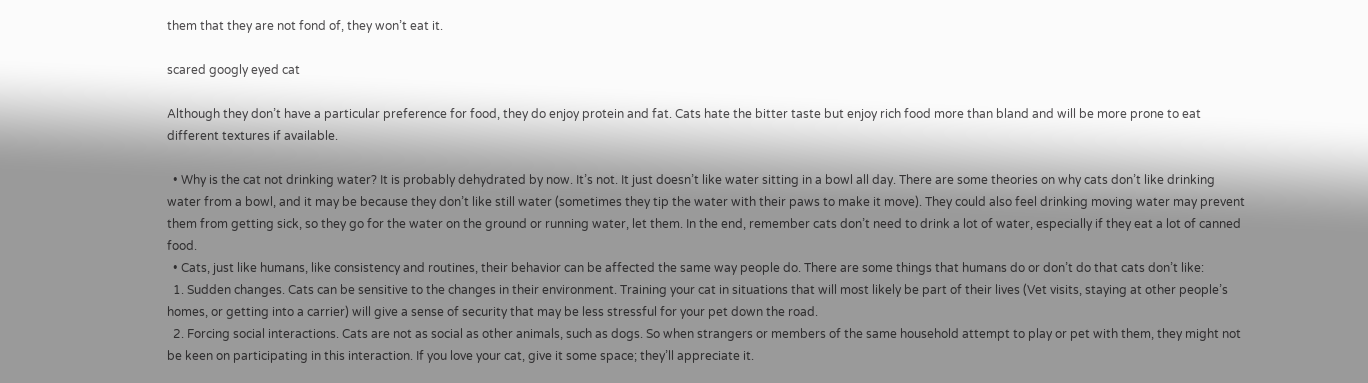them that they are not fond of, they won’t eat it.

scared googly eyed cat

Although they don’t have a particular preference for food, they do enjoy protein and fat. Cats hate the bitter taste but enjoy rich food more than bland and will be more prone to eat different textures if available.

  • Why is the cat not drinking water? It is probably dehydrated by now. It’s not. It just doesn’t like water sitting in a bowl all day. There are some theories on why cats don’t like drinking water from a bowl, and it may be because they don’t like still water (sometimes they tip the water with their paws to make it move). They could also feel drinking moving water may prevent them from getting sick, so they go for the water on the ground or running water, let them. In the end, remember cats don’t need to drink a lot of water, especially if they eat a lot of canned food.
  • Cats, just like humans, like consistency and routines, their behavior can be affected the same way people do. There are some things that humans do or don’t do that cats don’t like:
  1. Sudden changes. Cats can be sensitive to the changes in their environment. Training your cat in situations that will most likely be part of their lives (Vet visits, staying at other people’s homes, or getting into a carrier) will give a sense of security that may be less stressful for your pet down the road.
  2. Forcing social interactions. Cats are not as social as other animals, such as dogs. So when strangers or members of the same household attempt to play or pet with them, they might not be keen on participating in this interaction. If you love your cat, give it some space; they’ll appreciate it.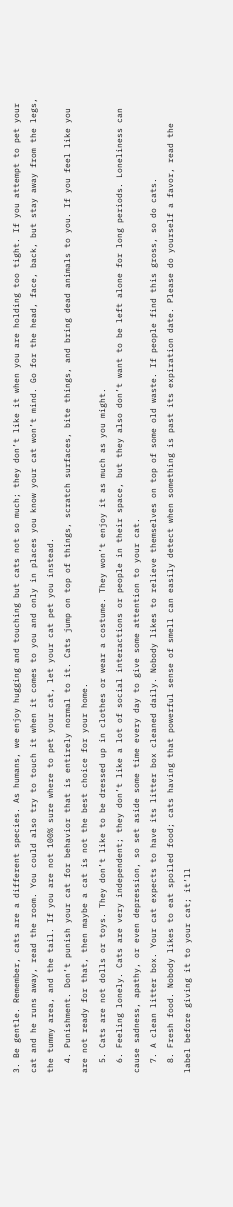3. Be gentle. Remember, cats are a different species. As humans, we enjoy hugging and touching but cats not so much; they don’t like it when you are holding too tight. If you attempt to pet your cat and he runs away, read the room. You could also try to touch it when it comes to you and only in places you know your cat won’t mind. Go for the head, face, back, but stay away from the legs, the tummy area, and the tail. If you are not 100% sure where to pet your cat, let your cat pet you instead.
  4. Punishment. Don’t punish your cat for behavior that is entirely normal to it. Cats jump on top of things, scratch surfaces, bite things, and bring dead animals to you. If you feel like you are not ready for that, then maybe a cat is not the best choice for your home.
  5. Cats are not dolls or toys. They don’t like to be dressed up in clothes or wear a costume. They won’t enjoy it as much as you might.
  6. Feeling lonely. Cats are very independent; they don’t like a lot of social interactions or people in their space, but they also don’t want to be left alone for long periods. Loneliness can cause sadness, apathy, or even depression, so set aside some time every day to give some attention to your cat.
  7. A clean litter box. Your cat expects to have its litter box cleaned daily. Nobody likes to relieve themselves on top of some old waste. If people find this gross, so do cats.
  8. Fresh food. Nobody likes to eat spoiled food; cats having that powerful sense of smell can easily detect when something is past its expiration date. Please do yourself a favor, read the label before giving it to your cat; it’ll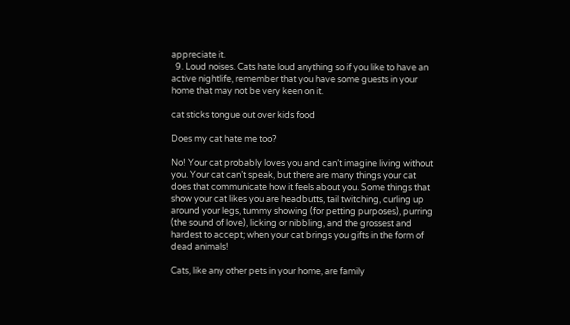appreciate it.
  9. Loud noises. Cats hate loud anything so if you like to have an active nightlife, remember that you have some guests in your home that may not be very keen on it.

cat sticks tongue out over kids food

Does my cat hate me too?

No! Your cat probably loves you and can’t imagine living without you. Your cat can’t speak, but there are many things your cat does that communicate how it feels about you. Some things that show your cat likes you are headbutts, tail twitching, curling up around your legs, tummy showing (for petting purposes), purring (the sound of love), licking or nibbling, and the grossest and hardest to accept; when your cat brings you gifts in the form of dead animals!

Cats, like any other pets in your home, are family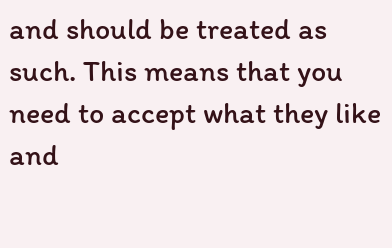and should be treated as such. This means that you need to accept what they like and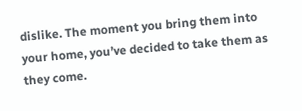dislike. The moment you bring them into your home, you’ve decided to take them as they come.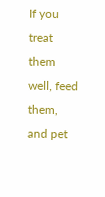If you treat them well, feed them, and pet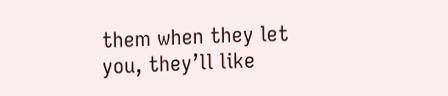them when they let you, they’ll like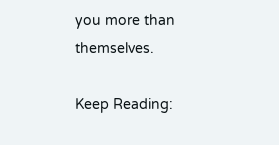you more than themselves.

Keep Reading: